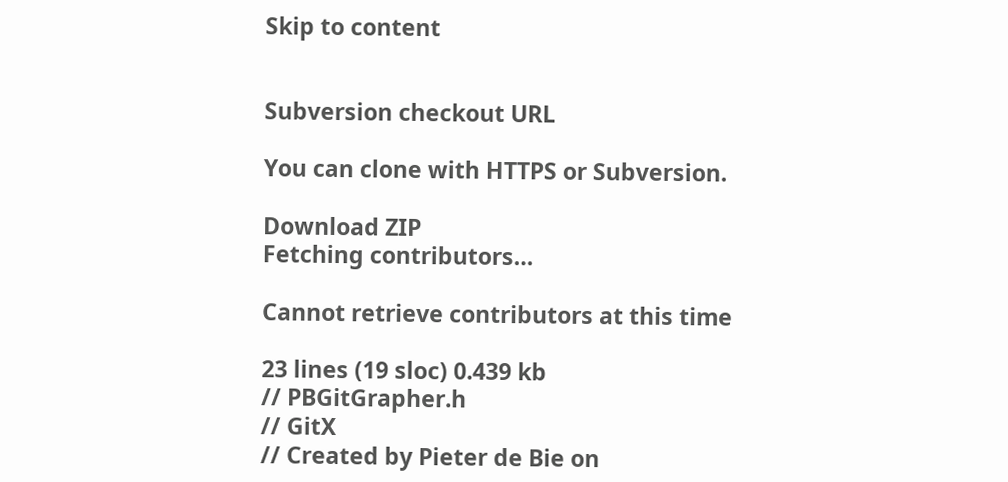Skip to content


Subversion checkout URL

You can clone with HTTPS or Subversion.

Download ZIP
Fetching contributors…

Cannot retrieve contributors at this time

23 lines (19 sloc) 0.439 kb
// PBGitGrapher.h
// GitX
// Created by Pieter de Bie on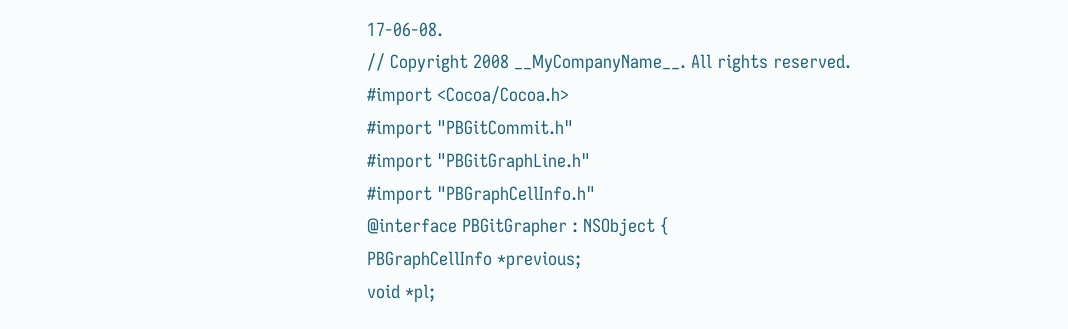17-06-08.
// Copyright 2008 __MyCompanyName__. All rights reserved.
#import <Cocoa/Cocoa.h>
#import "PBGitCommit.h"
#import "PBGitGraphLine.h"
#import "PBGraphCellInfo.h"
@interface PBGitGrapher : NSObject {
PBGraphCellInfo *previous;
void *pl;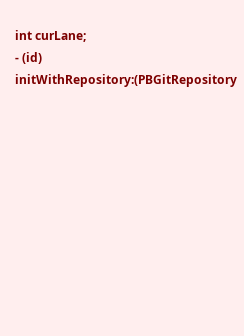int curLane;
- (id) initWithRepository:(PBGitRepository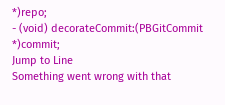*)repo;
- (void) decorateCommit:(PBGitCommit *)commit;
Jump to Line
Something went wrong with that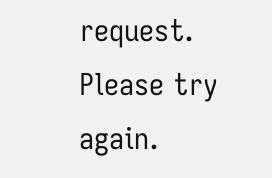request. Please try again.